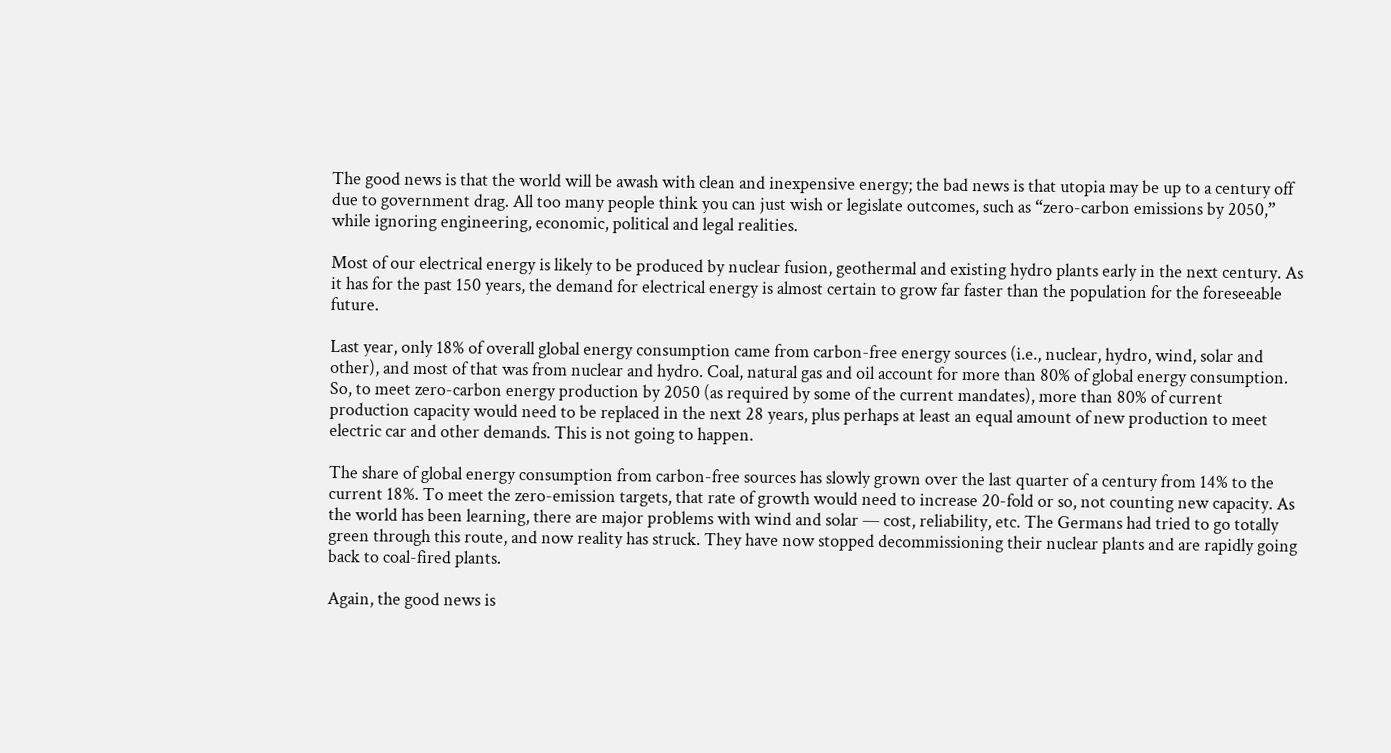The good news is that the world will be awash with clean and inexpensive energy; the bad news is that utopia may be up to a century off due to government drag. All too many people think you can just wish or legislate outcomes, such as “zero-carbon emissions by 2050,” while ignoring engineering, economic, political and legal realities.

Most of our electrical energy is likely to be produced by nuclear fusion, geothermal and existing hydro plants early in the next century. As it has for the past 150 years, the demand for electrical energy is almost certain to grow far faster than the population for the foreseeable future.

Last year, only 18% of overall global energy consumption came from carbon-free energy sources (i.e., nuclear, hydro, wind, solar and other), and most of that was from nuclear and hydro. Coal, natural gas and oil account for more than 80% of global energy consumption. So, to meet zero-carbon energy production by 2050 (as required by some of the current mandates), more than 80% of current production capacity would need to be replaced in the next 28 years, plus perhaps at least an equal amount of new production to meet electric car and other demands. This is not going to happen.

The share of global energy consumption from carbon-free sources has slowly grown over the last quarter of a century from 14% to the current 18%. To meet the zero-emission targets, that rate of growth would need to increase 20-fold or so, not counting new capacity. As the world has been learning, there are major problems with wind and solar — cost, reliability, etc. The Germans had tried to go totally green through this route, and now reality has struck. They have now stopped decommissioning their nuclear plants and are rapidly going back to coal-fired plants.

Again, the good news is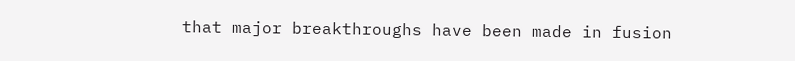that major breakthroughs have been made in fusion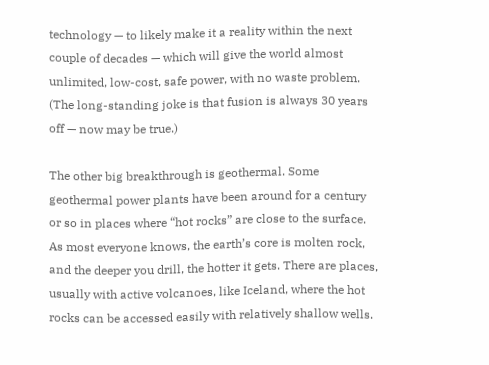technology — to likely make it a reality within the next couple of decades — which will give the world almost unlimited, low-cost, safe power, with no waste problem. (The long-standing joke is that fusion is always 30 years off — now may be true.)

The other big breakthrough is geothermal. Some geothermal power plants have been around for a century or so in places where “hot rocks” are close to the surface. As most everyone knows, the earth’s core is molten rock, and the deeper you drill, the hotter it gets. There are places, usually with active volcanoes, like Iceland, where the hot rocks can be accessed easily with relatively shallow wells.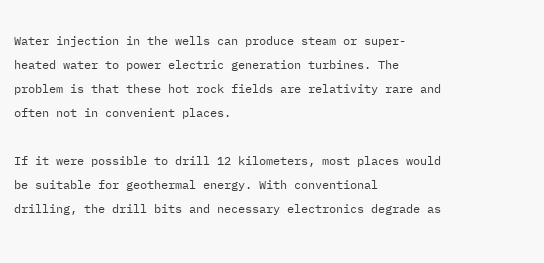Water injection in the wells can produce steam or super-heated water to power electric generation turbines. The problem is that these hot rock fields are relativity rare and often not in convenient places.

If it were possible to drill 12 kilometers, most places would be suitable for geothermal energy. With conventional drilling, the drill bits and necessary electronics degrade as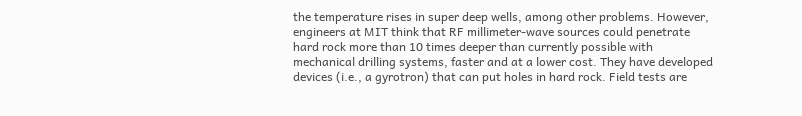the temperature rises in super deep wells, among other problems. However, engineers at MIT think that RF millimeter-wave sources could penetrate hard rock more than 10 times deeper than currently possible with mechanical drilling systems, faster and at a lower cost. They have developed devices (i.e., a gyrotron) that can put holes in hard rock. Field tests are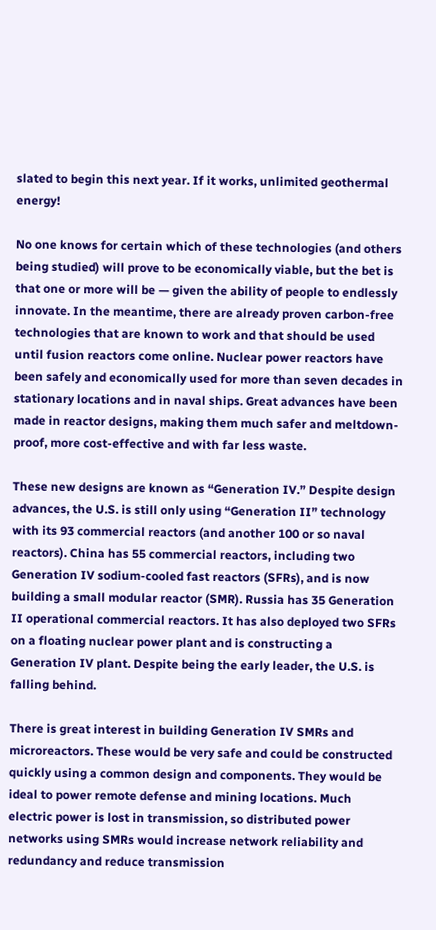slated to begin this next year. If it works, unlimited geothermal energy!

No one knows for certain which of these technologies (and others being studied) will prove to be economically viable, but the bet is that one or more will be — given the ability of people to endlessly innovate. In the meantime, there are already proven carbon-free technologies that are known to work and that should be used until fusion reactors come online. Nuclear power reactors have been safely and economically used for more than seven decades in stationary locations and in naval ships. Great advances have been made in reactor designs, making them much safer and meltdown-proof, more cost-effective and with far less waste.

These new designs are known as “Generation IV.” Despite design advances, the U.S. is still only using “Generation II” technology with its 93 commercial reactors (and another 100 or so naval reactors). China has 55 commercial reactors, including two Generation IV sodium-cooled fast reactors (SFRs), and is now building a small modular reactor (SMR). Russia has 35 Generation II operational commercial reactors. It has also deployed two SFRs on a floating nuclear power plant and is constructing a Generation IV plant. Despite being the early leader, the U.S. is falling behind.

There is great interest in building Generation IV SMRs and microreactors. These would be very safe and could be constructed quickly using a common design and components. They would be ideal to power remote defense and mining locations. Much electric power is lost in transmission, so distributed power networks using SMRs would increase network reliability and redundancy and reduce transmission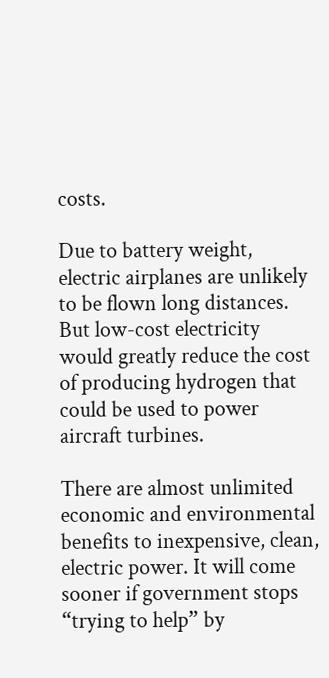costs.

Due to battery weight, electric airplanes are unlikely to be flown long distances. But low-cost electricity would greatly reduce the cost of producing hydrogen that could be used to power aircraft turbines.

There are almost unlimited economic and environmental benefits to inexpensive, clean, electric power. It will come sooner if government stops “trying to help” by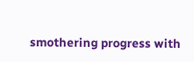smothering progress with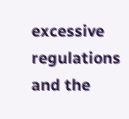excessive regulations and the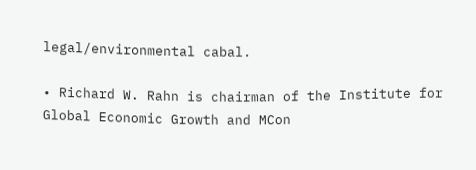legal/environmental cabal.

• Richard W. Rahn is chairman of the Institute for Global Economic Growth and MCon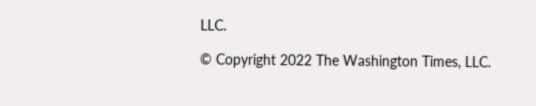LLC.

© Copyright 2022 The Washington Times, LLC.